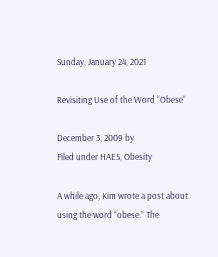Sunday, January 24, 2021

Revisiting Use of the Word “Obese”

December 3, 2009 by
Filed under HAES, Obesity

A while ago, Kim wrote a post about using the word “obese.” The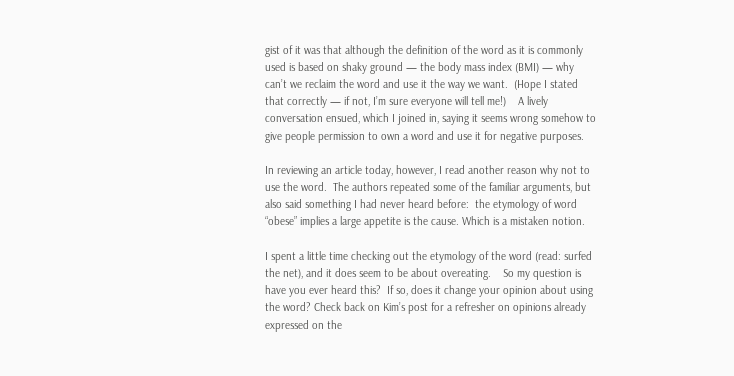gist of it was that although the definition of the word as it is commonly used is based on shaky ground — the body mass index (BMI) — why can’t we reclaim the word and use it the way we want.  (Hope I stated that correctly — if not, I’m sure everyone will tell me!)    A lively conversation ensued, which I joined in, saying it seems wrong somehow to give people permission to own a word and use it for negative purposes.

In reviewing an article today, however, I read another reason why not to use the word.  The authors repeated some of the familiar arguments, but also said something I had never heard before:  the etymology of word “obese” implies a large appetite is the cause. Which is a mistaken notion.

I spent a little time checking out the etymology of the word (read: surfed the net), and it does seem to be about overeating.    So my question is  have you ever heard this?  If so, does it change your opinion about using the word? Check back on Kim’s post for a refresher on opinions already expressed on the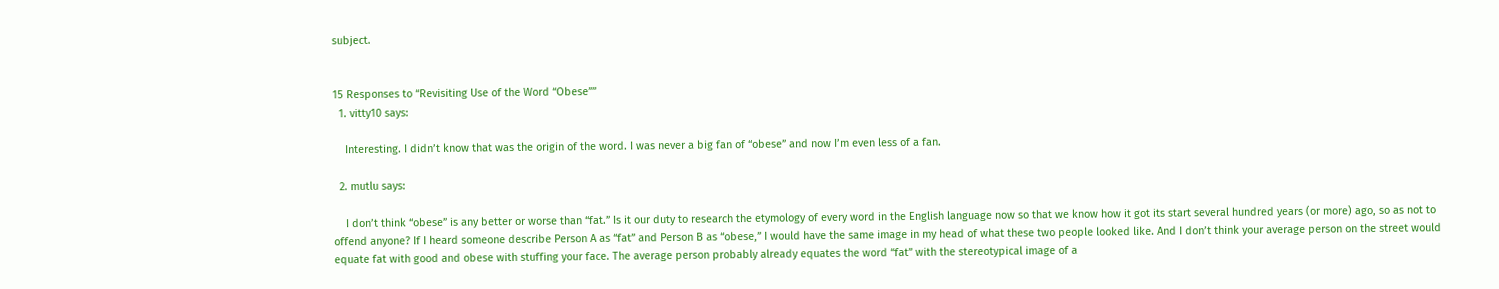subject.


15 Responses to “Revisiting Use of the Word “Obese””
  1. vitty10 says:

    Interesting. I didn’t know that was the origin of the word. I was never a big fan of “obese” and now I’m even less of a fan.

  2. mutlu says:

    I don’t think “obese” is any better or worse than “fat.” Is it our duty to research the etymology of every word in the English language now so that we know how it got its start several hundred years (or more) ago, so as not to offend anyone? If I heard someone describe Person A as “fat” and Person B as “obese,” I would have the same image in my head of what these two people looked like. And I don’t think your average person on the street would equate fat with good and obese with stuffing your face. The average person probably already equates the word “fat” with the stereotypical image of a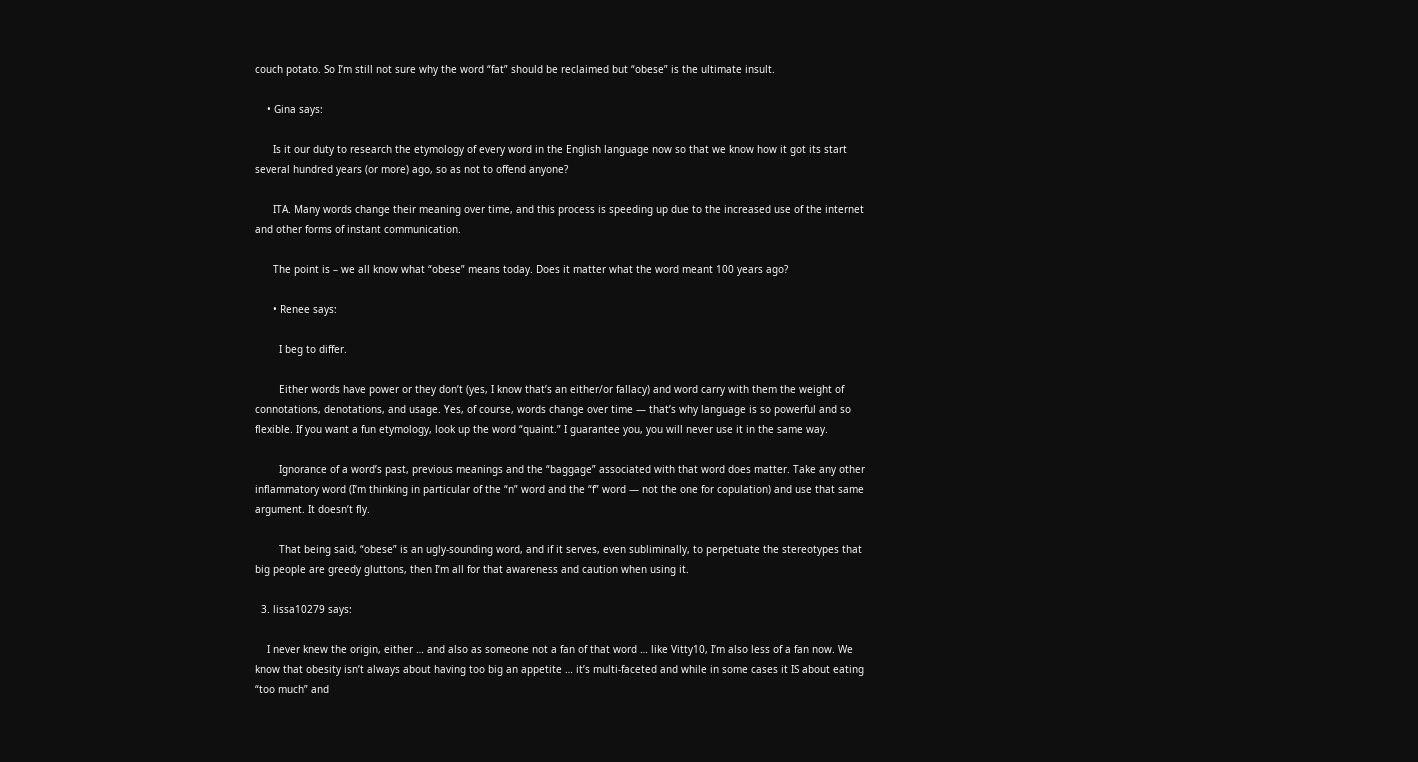couch potato. So I’m still not sure why the word “fat” should be reclaimed but “obese” is the ultimate insult.

    • Gina says:

      Is it our duty to research the etymology of every word in the English language now so that we know how it got its start several hundred years (or more) ago, so as not to offend anyone?

      ITA. Many words change their meaning over time, and this process is speeding up due to the increased use of the internet and other forms of instant communication.

      The point is – we all know what “obese” means today. Does it matter what the word meant 100 years ago?

      • Renee says:

        I beg to differ.

        Either words have power or they don’t (yes, I know that’s an either/or fallacy) and word carry with them the weight of connotations, denotations, and usage. Yes, of course, words change over time — that’s why language is so powerful and so flexible. If you want a fun etymology, look up the word “quaint.” I guarantee you, you will never use it in the same way.

        Ignorance of a word’s past, previous meanings and the “baggage” associated with that word does matter. Take any other inflammatory word (I’m thinking in particular of the “n” word and the “f” word — not the one for copulation) and use that same argument. It doesn’t fly.

        That being said, “obese” is an ugly-sounding word, and if it serves, even subliminally, to perpetuate the stereotypes that big people are greedy gluttons, then I’m all for that awareness and caution when using it.

  3. lissa10279 says:

    I never knew the origin, either … and also as someone not a fan of that word … like Vitty10, I’m also less of a fan now. We know that obesity isn’t always about having too big an appetite … it’s multi-faceted and while in some cases it IS about eating “too much” and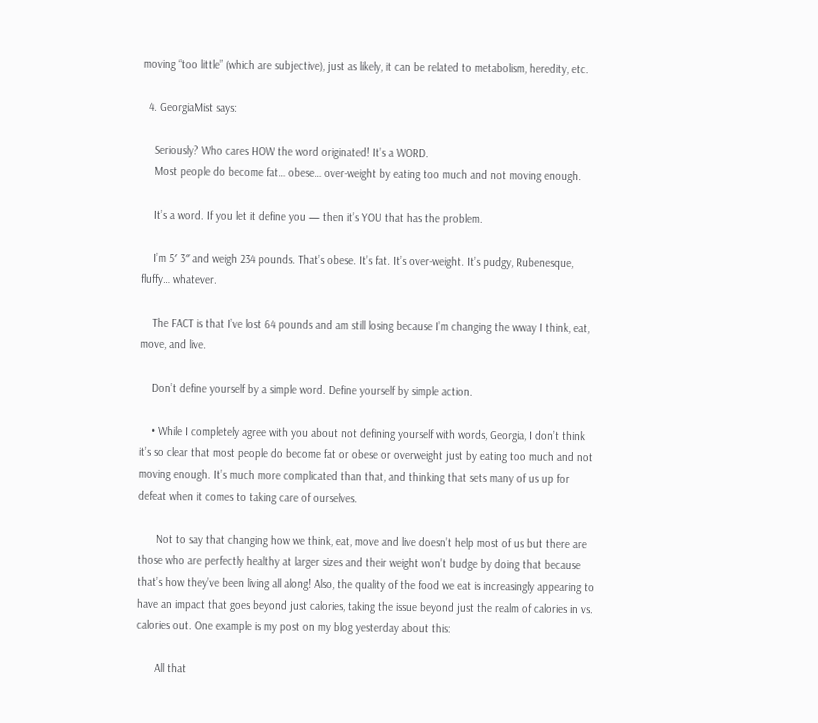moving “too little” (which are subjective), just as likely, it can be related to metabolism, heredity, etc.

  4. GeorgiaMist says:

    Seriously? Who cares HOW the word originated! It’s a WORD.
    Most people do become fat… obese… over-weight by eating too much and not moving enough.

    It’s a word. If you let it define you — then it’s YOU that has the problem.

    I’m 5′ 3″ and weigh 234 pounds. That’s obese. It’s fat. It’s over-weight. It’s pudgy, Rubenesque, fluffy… whatever.

    The FACT is that I’ve lost 64 pounds and am still losing because I’m changing the wway I think, eat, move, and live.

    Don’t define yourself by a simple word. Define yourself by simple action.

    • While I completely agree with you about not defining yourself with words, Georgia, I don’t think it’s so clear that most people do become fat or obese or overweight just by eating too much and not moving enough. It’s much more complicated than that, and thinking that sets many of us up for defeat when it comes to taking care of ourselves.

      Not to say that changing how we think, eat, move and live doesn’t help most of us but there are those who are perfectly healthy at larger sizes and their weight won’t budge by doing that because that’s how they’ve been living all along! Also, the quality of the food we eat is increasingly appearing to have an impact that goes beyond just calories, taking the issue beyond just the realm of calories in vs. calories out. One example is my post on my blog yesterday about this:

      All that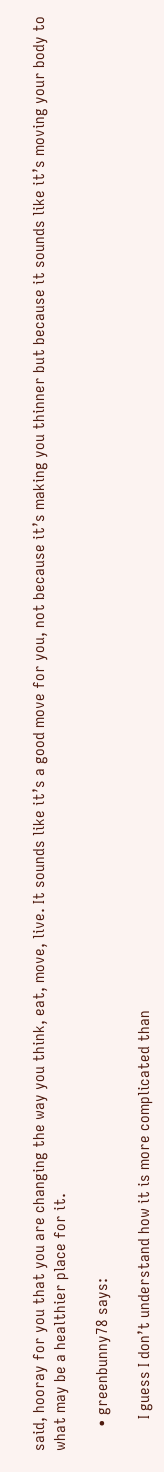said, hooray for you that you are changing the way you think, eat, move, live. It sounds like it’s a good move for you, not because it’s making you thinner but because it sounds like it’s moving your body to what may be a healthier place for it.

      • greenbunny78 says:

        I guess I don’t understand how it is more complicated than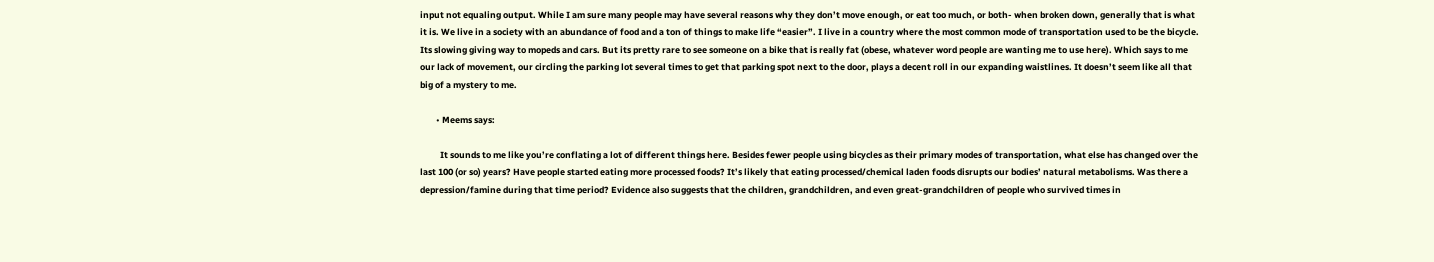input not equaling output. While I am sure many people may have several reasons why they don’t move enough, or eat too much, or both- when broken down, generally that is what it is. We live in a society with an abundance of food and a ton of things to make life “easier”. I live in a country where the most common mode of transportation used to be the bicycle. Its slowing giving way to mopeds and cars. But its pretty rare to see someone on a bike that is really fat (obese, whatever word people are wanting me to use here). Which says to me our lack of movement, our circling the parking lot several times to get that parking spot next to the door, plays a decent roll in our expanding waistlines. It doesn’t seem like all that big of a mystery to me.

        • Meems says:

          It sounds to me like you’re conflating a lot of different things here. Besides fewer people using bicycles as their primary modes of transportation, what else has changed over the last 100 (or so) years? Have people started eating more processed foods? It’s likely that eating processed/chemical laden foods disrupts our bodies’ natural metabolisms. Was there a depression/famine during that time period? Evidence also suggests that the children, grandchildren, and even great-grandchildren of people who survived times in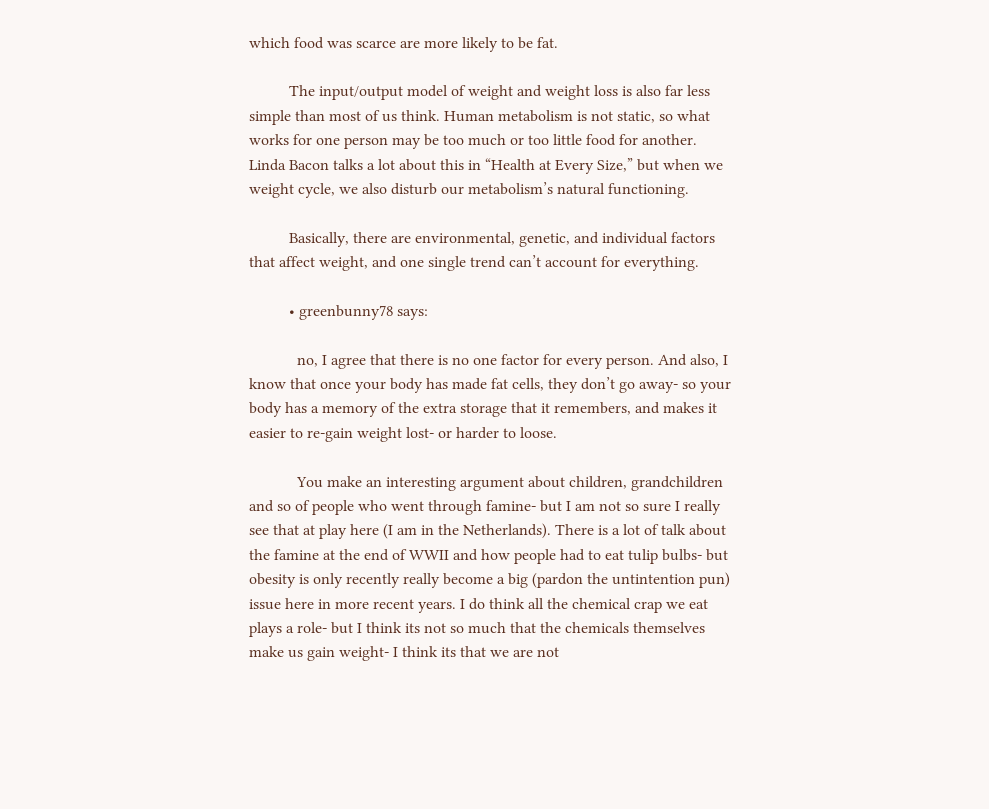which food was scarce are more likely to be fat.

          The input/output model of weight and weight loss is also far less simple than most of us think. Human metabolism is not static, so what works for one person may be too much or too little food for another. Linda Bacon talks a lot about this in “Health at Every Size,” but when we weight cycle, we also disturb our metabolism’s natural functioning.

          Basically, there are environmental, genetic, and individual factors that affect weight, and one single trend can’t account for everything.

          • greenbunny78 says:

            no, I agree that there is no one factor for every person. And also, I know that once your body has made fat cells, they don’t go away- so your body has a memory of the extra storage that it remembers, and makes it easier to re-gain weight lost- or harder to loose.

            You make an interesting argument about children, grandchildren and so of people who went through famine- but I am not so sure I really see that at play here (I am in the Netherlands). There is a lot of talk about the famine at the end of WWII and how people had to eat tulip bulbs- but obesity is only recently really become a big (pardon the untintention pun) issue here in more recent years. I do think all the chemical crap we eat plays a role- but I think its not so much that the chemicals themselves make us gain weight- I think its that we are not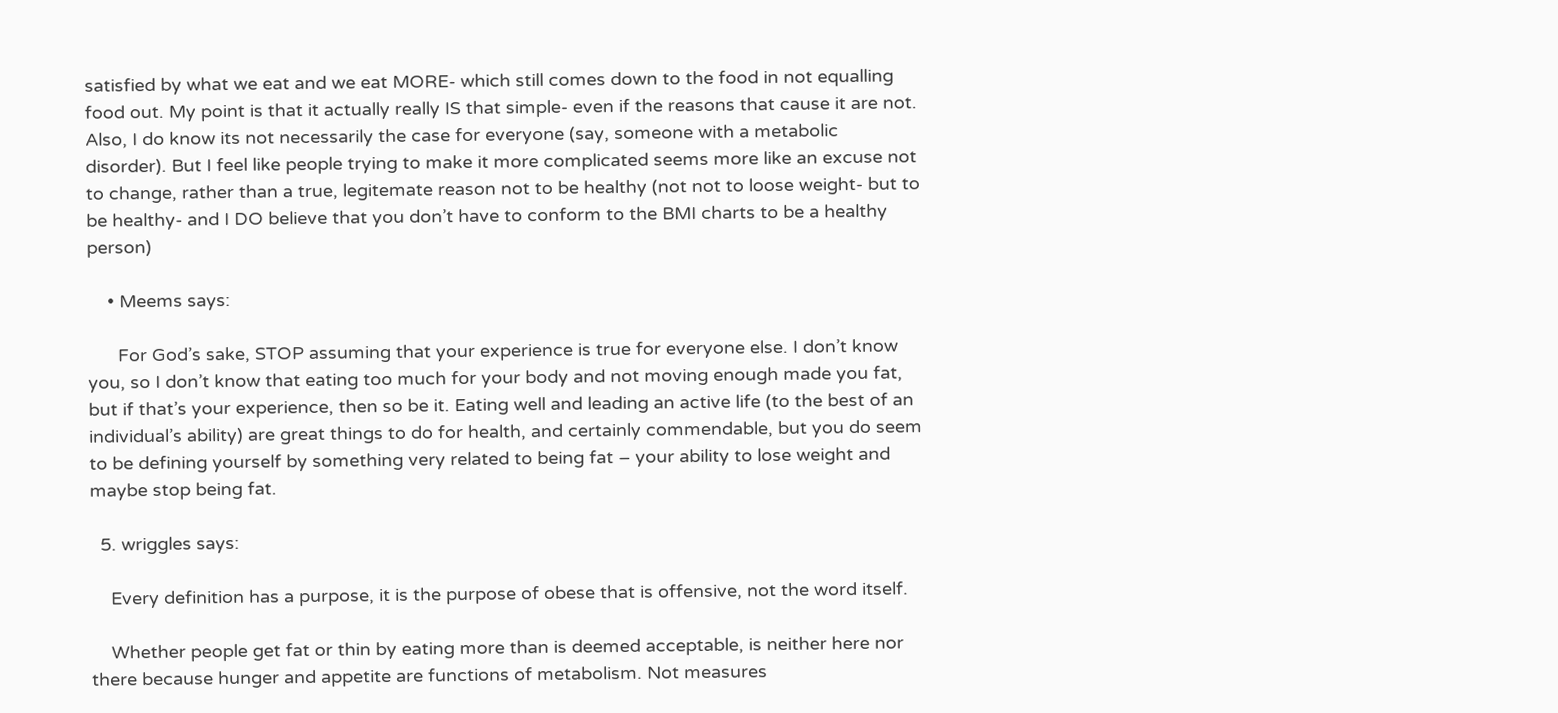satisfied by what we eat and we eat MORE- which still comes down to the food in not equalling food out. My point is that it actually really IS that simple- even if the reasons that cause it are not. Also, I do know its not necessarily the case for everyone (say, someone with a metabolic disorder). But I feel like people trying to make it more complicated seems more like an excuse not to change, rather than a true, legitemate reason not to be healthy (not not to loose weight- but to be healthy- and I DO believe that you don’t have to conform to the BMI charts to be a healthy person)

    • Meems says:

      For God’s sake, STOP assuming that your experience is true for everyone else. I don’t know you, so I don’t know that eating too much for your body and not moving enough made you fat, but if that’s your experience, then so be it. Eating well and leading an active life (to the best of an individual’s ability) are great things to do for health, and certainly commendable, but you do seem to be defining yourself by something very related to being fat – your ability to lose weight and maybe stop being fat.

  5. wriggles says:

    Every definition has a purpose, it is the purpose of obese that is offensive, not the word itself.

    Whether people get fat or thin by eating more than is deemed acceptable, is neither here nor there because hunger and appetite are functions of metabolism. Not measures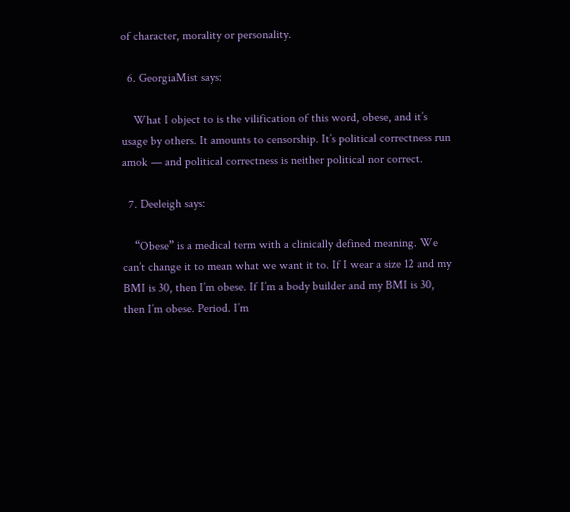of character, morality or personality.

  6. GeorgiaMist says:

    What I object to is the vilification of this word, obese, and it’s usage by others. It amounts to censorship. It’s political correctness run amok — and political correctness is neither political nor correct.

  7. Deeleigh says:

    “Obese” is a medical term with a clinically defined meaning. We can’t change it to mean what we want it to. If I wear a size 12 and my BMI is 30, then I’m obese. If I’m a body builder and my BMI is 30, then I’m obese. Period. I’m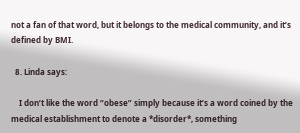not a fan of that word, but it belongs to the medical community, and it’s defined by BMI.

  8. Linda says:

    I don’t like the word “obese” simply because it’s a word coined by the medical establishment to denote a *disorder*, something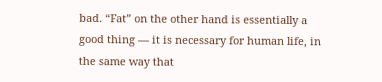bad. “Fat” on the other hand is essentially a good thing — it is necessary for human life, in the same way that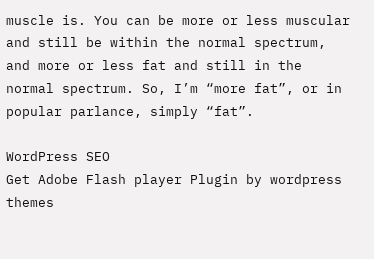muscle is. You can be more or less muscular and still be within the normal spectrum, and more or less fat and still in the normal spectrum. So, I’m “more fat”, or in popular parlance, simply “fat”.

WordPress SEO
Get Adobe Flash player Plugin by wordpress themes